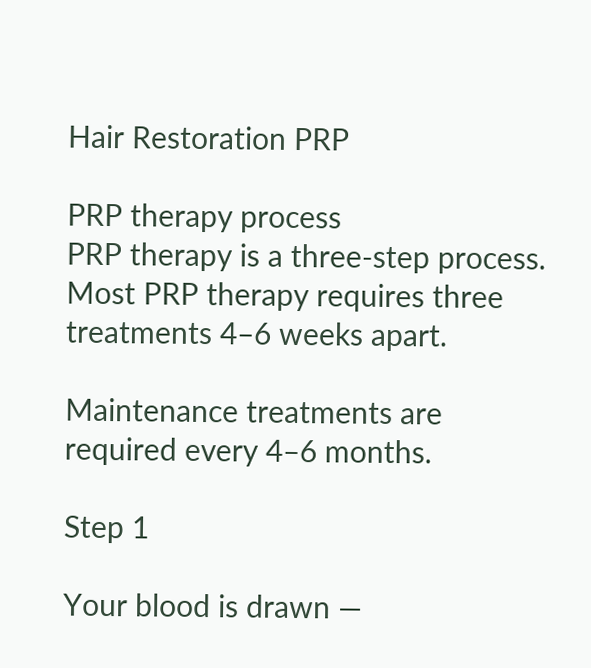Hair Restoration PRP

PRP therapy process
PRP therapy is a three-step process. Most PRP therapy requires three treatments 4–6 weeks apart.

Maintenance treatments are required every 4–6 months.

Step 1

Your blood is drawn —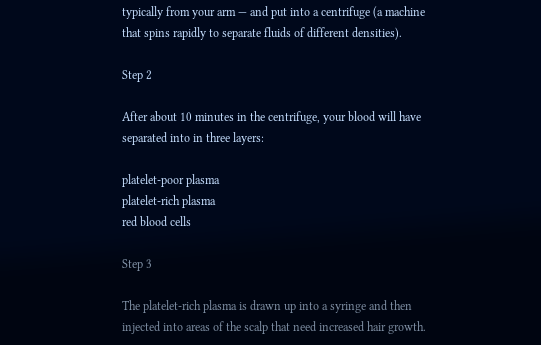typically from your arm — and put into a centrifuge (a machine that spins rapidly to separate fluids of different densities).

Step 2

After about 10 minutes in the centrifuge, your blood will have separated into in three layers:

platelet-poor plasma
platelet-rich plasma
red blood cells

Step 3

The platelet-rich plasma is drawn up into a syringe and then injected into areas of the scalp that need increased hair growth.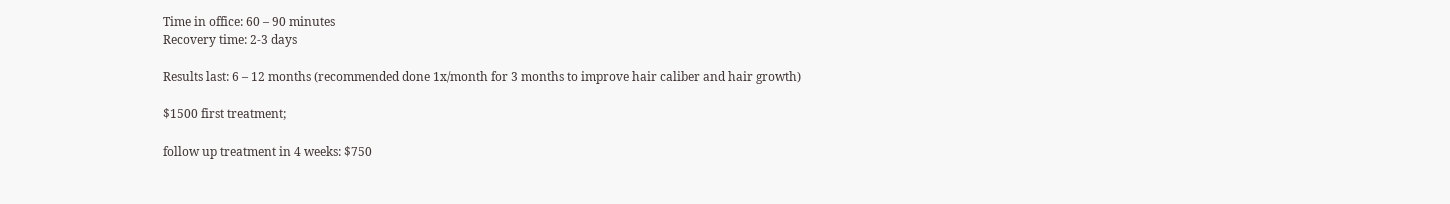Time in office: 60 – 90 minutes
Recovery time: 2-3 days

Results last: 6 – 12 months (recommended done 1x/month for 3 months to improve hair caliber and hair growth)

$1500 first treatment;

follow up treatment in 4 weeks: $750